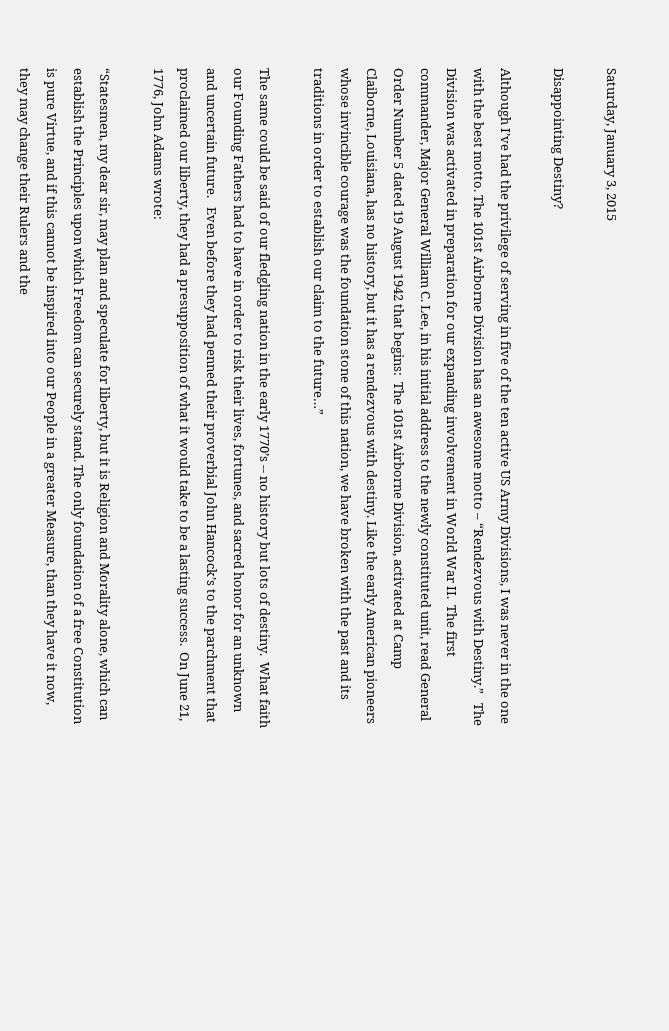Saturday, January 3, 2015

Disappointing Destiny?

Although I’ve had the privilege of serving in five of the ten active US Army Divisions, I was never in the one with the best motto. The 101st Airborne Division has an awesome motto – “Rendezvous with Destiny.”   The Division was activated in preparation for our expanding involvement in World War II.  The first commander, Major General William C. Lee, in his initial address to the newly constituted unit, read General Order Number 5 dated 19 August 1942 that begins:  The 101st Airborne Division, activated at Camp Claiborne, Louisiana, has no history, but it has a rendezvous with destiny. Like the early American pioneers whose invincible courage was the foundation stone of this nation, we have broken with the past and its traditions in order to establish our claim to the future…”

The same could be said of our fledgling nation in the early 1770’s -- no history but lots of destiny.  What faith our Founding Fathers had to have in order to risk their lives, fortunes, and sacred honor for an unknown and uncertain future.   Even before they had penned their proverbial John Hancock’s to the parchment that proclaimed our liberty, they had a presupposition of what it would take to be a lasting success.  On June 21, 1776, John Adams wrote:

“Statesmen, my dear sir, may plan and speculate for liberty, but it is Religion and Morality alone, which can establish the Principles upon which Freedom can securely stand. The only foundation of a free Constitution is pure Virtue, and if this cannot be inspired into our People in a greater Measure, than they have it now, they may change their Rulers and the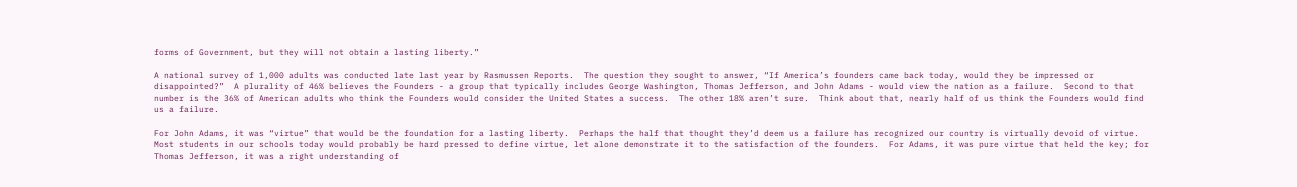forms of Government, but they will not obtain a lasting liberty.”

A national survey of 1,000 adults was conducted late last year by Rasmussen Reports.  The question they sought to answer, “If America’s founders came back today, would they be impressed or disappointed?”  A plurality of 46% believes the Founders - a group that typically includes George Washington, Thomas Jefferson, and John Adams - would view the nation as a failure.  Second to that number is the 36% of American adults who think the Founders would consider the United States a success.  The other 18% aren’t sure.  Think about that, nearly half of us think the Founders would find us a failure.

For John Adams, it was “virtue” that would be the foundation for a lasting liberty.  Perhaps the half that thought they’d deem us a failure has recognized our country is virtually devoid of virtue.  Most students in our schools today would probably be hard pressed to define virtue, let alone demonstrate it to the satisfaction of the founders.  For Adams, it was pure virtue that held the key; for Thomas Jefferson, it was a right understanding of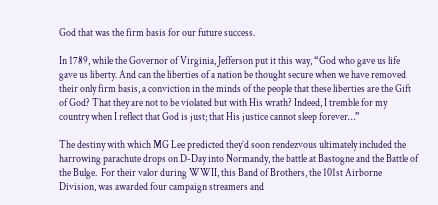God that was the firm basis for our future success.

In 1789, while the Governor of Virginia, Jefferson put it this way, “God who gave us life gave us liberty. And can the liberties of a nation be thought secure when we have removed their only firm basis, a conviction in the minds of the people that these liberties are the Gift of God? That they are not to be violated but with His wrath? Indeed, I tremble for my country when I reflect that God is just; that His justice cannot sleep forever…”

The destiny with which MG Lee predicted they’d soon rendezvous ultimately included the harrowing parachute drops on D-Day into Normandy, the battle at Bastogne and the Battle of the Bulge.  For their valor during WWII, this Band of Brothers, the 101st Airborne Division, was awarded four campaign streamers and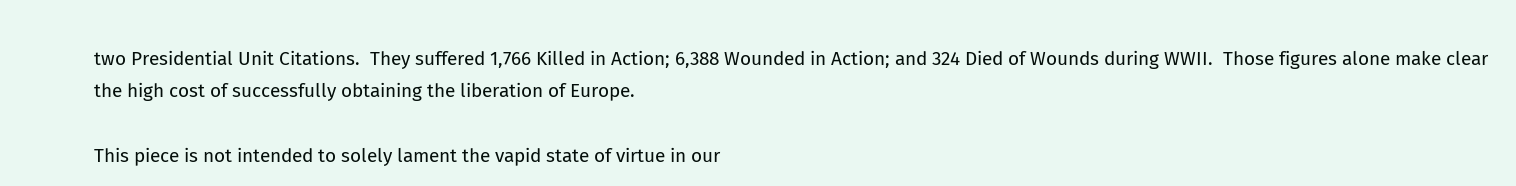two Presidential Unit Citations.  They suffered 1,766 Killed in Action; 6,388 Wounded in Action; and 324 Died of Wounds during WWII.  Those figures alone make clear the high cost of successfully obtaining the liberation of Europe.

This piece is not intended to solely lament the vapid state of virtue in our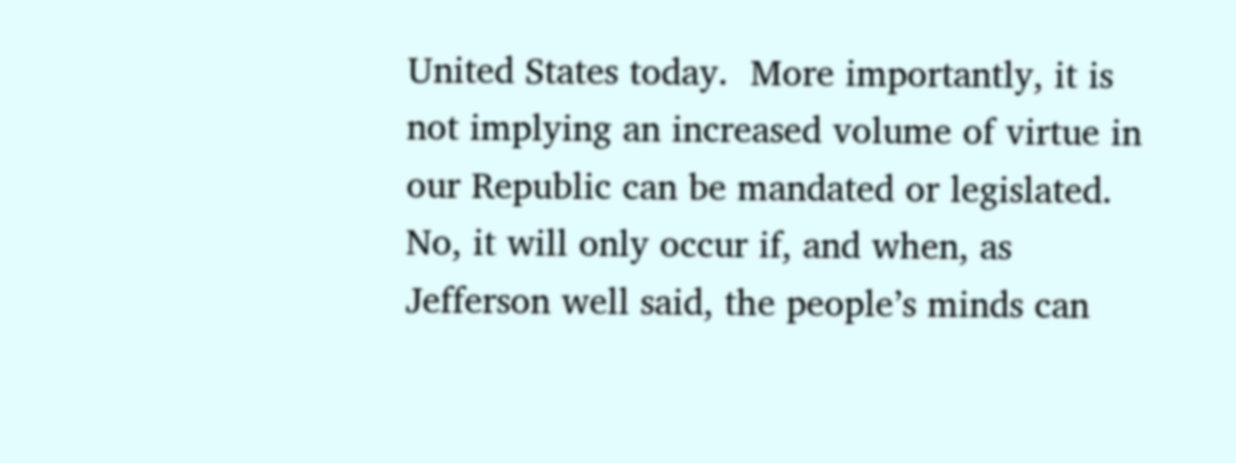United States today.  More importantly, it is not implying an increased volume of virtue in our Republic can be mandated or legislated.  No, it will only occur if, and when, as Jefferson well said, the people’s minds can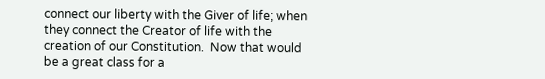connect our liberty with the Giver of life; when they connect the Creator of life with the creation of our Constitution.  Now that would be a great class for a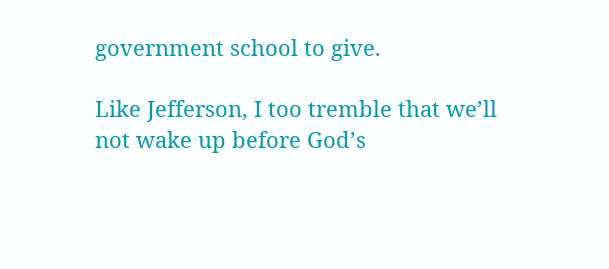government school to give.

Like Jefferson, I too tremble that we’ll not wake up before God’s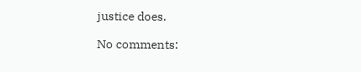justice does.

No comments: